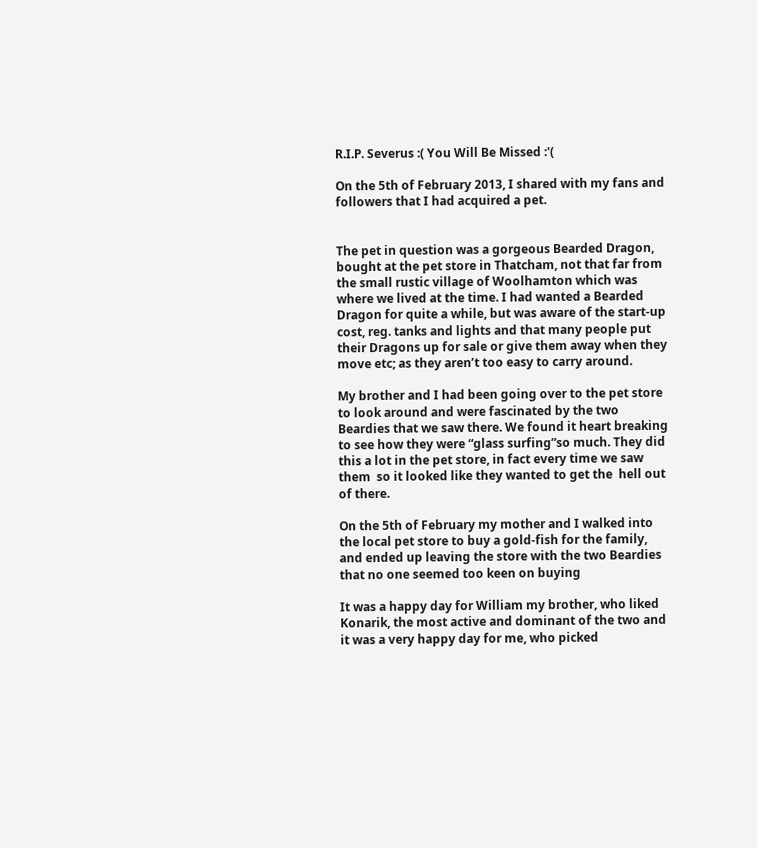R.I.P. Severus :( You Will Be Missed :'(

On the 5th of February 2013, I shared with my fans and followers that I had acquired a pet.


The pet in question was a gorgeous Bearded Dragon, bought at the pet store in Thatcham, not that far from the small rustic village of Woolhamton which was where we lived at the time. I had wanted a Bearded Dragon for quite a while, but was aware of the start-up cost, reg. tanks and lights and that many people put their Dragons up for sale or give them away when they move etc; as they aren’t too easy to carry around.

My brother and I had been going over to the pet store to look around and were fascinated by the two Beardies that we saw there. We found it heart breaking to see how they were “glass surfing”so much. They did this a lot in the pet store, in fact every time we saw them  so it looked like they wanted to get the  hell out of there.

On the 5th of February my mother and I walked into the local pet store to buy a gold-fish for the family, and ended up leaving the store with the two Beardies that no one seemed too keen on buying

It was a happy day for William my brother, who liked Konarik, the most active and dominant of the two and it was a very happy day for me, who picked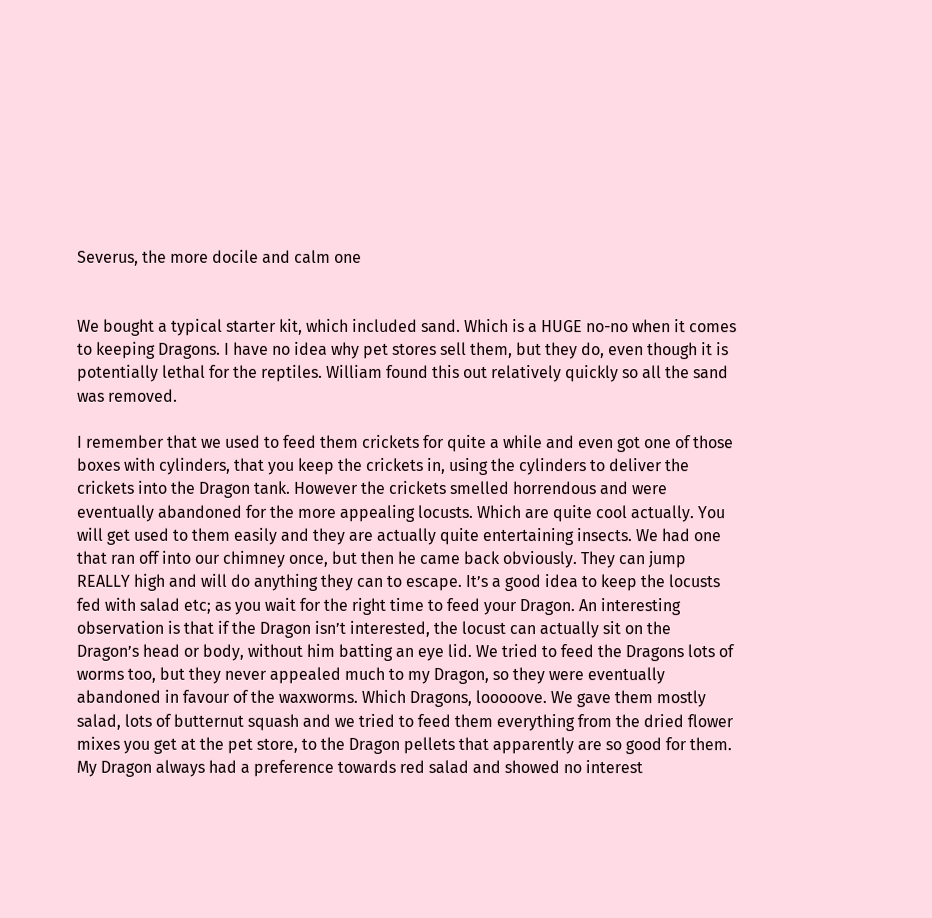Severus, the more docile and calm one


We bought a typical starter kit, which included sand. Which is a HUGE no-no when it comes to keeping Dragons. I have no idea why pet stores sell them, but they do, even though it is potentially lethal for the reptiles. William found this out relatively quickly so all the sand was removed.

I remember that we used to feed them crickets for quite a while and even got one of those boxes with cylinders, that you keep the crickets in, using the cylinders to deliver the crickets into the Dragon tank. However the crickets smelled horrendous and were eventually abandoned for the more appealing locusts. Which are quite cool actually. You will get used to them easily and they are actually quite entertaining insects. We had one that ran off into our chimney once, but then he came back obviously. They can jump REALLY high and will do anything they can to escape. It’s a good idea to keep the locusts fed with salad etc; as you wait for the right time to feed your Dragon. An interesting observation is that if the Dragon isn’t interested, the locust can actually sit on the Dragon’s head or body, without him batting an eye lid. We tried to feed the Dragons lots of worms too, but they never appealed much to my Dragon, so they were eventually abandoned in favour of the waxworms. Which Dragons, looooove. We gave them mostly salad, lots of butternut squash and we tried to feed them everything from the dried flower mixes you get at the pet store, to the Dragon pellets that apparently are so good for them. My Dragon always had a preference towards red salad and showed no interest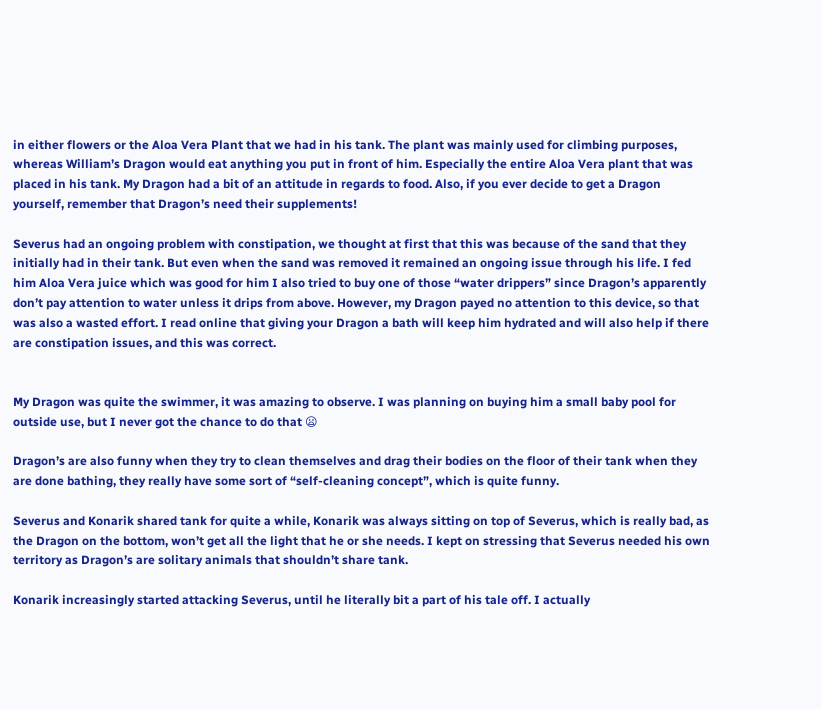in either flowers or the Aloa Vera Plant that we had in his tank. The plant was mainly used for climbing purposes, whereas William’s Dragon would eat anything you put in front of him. Especially the entire Aloa Vera plant that was placed in his tank. My Dragon had a bit of an attitude in regards to food. Also, if you ever decide to get a Dragon yourself, remember that Dragon’s need their supplements!

Severus had an ongoing problem with constipation, we thought at first that this was because of the sand that they initially had in their tank. But even when the sand was removed it remained an ongoing issue through his life. I fed him Aloa Vera juice which was good for him I also tried to buy one of those “water drippers” since Dragon’s apparently don’t pay attention to water unless it drips from above. However, my Dragon payed no attention to this device, so that was also a wasted effort. I read online that giving your Dragon a bath will keep him hydrated and will also help if there are constipation issues, and this was correct.


My Dragon was quite the swimmer, it was amazing to observe. I was planning on buying him a small baby pool for outside use, but I never got the chance to do that 😦

Dragon’s are also funny when they try to clean themselves and drag their bodies on the floor of their tank when they are done bathing, they really have some sort of “self-cleaning concept”, which is quite funny.

Severus and Konarik shared tank for quite a while, Konarik was always sitting on top of Severus, which is really bad, as the Dragon on the bottom, won’t get all the light that he or she needs. I kept on stressing that Severus needed his own territory as Dragon’s are solitary animals that shouldn’t share tank.

Konarik increasingly started attacking Severus, until he literally bit a part of his tale off. I actually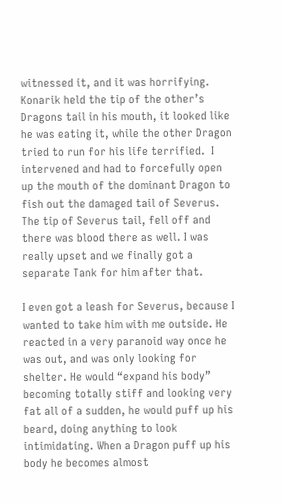witnessed it, and it was horrifying. Konarik held the tip of the other’s Dragons tail in his mouth, it looked like he was eating it, while the other Dragon tried to run for his life terrified.  I intervened and had to forcefully open up the mouth of the dominant Dragon to fish out the damaged tail of Severus. The tip of Severus tail, fell off and there was blood there as well. I was really upset and we finally got a separate Tank for him after that.

I even got a leash for Severus, because I wanted to take him with me outside. He reacted in a very paranoid way once he was out, and was only looking for shelter. He would “expand his body” becoming totally stiff and looking very fat all of a sudden, he would puff up his beard, doing anything to look intimidating. When a Dragon puff up his body he becomes almost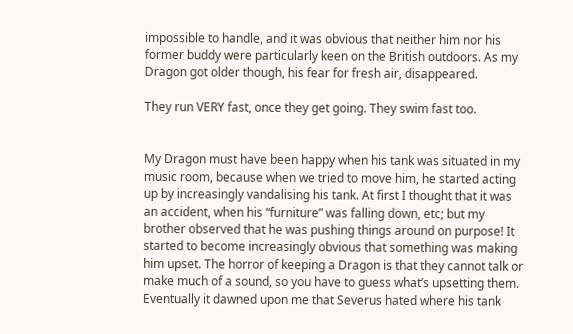impossible to handle, and it was obvious that neither him nor his former buddy were particularly keen on the British outdoors. As my Dragon got older though, his fear for fresh air, disappeared.

They run VERY fast, once they get going. They swim fast too.


My Dragon must have been happy when his tank was situated in my music room, because when we tried to move him, he started acting up by increasingly vandalising his tank. At first I thought that it was an accident, when his “furniture” was falling down, etc; but my brother observed that he was pushing things around on purpose! It started to become increasingly obvious that something was making him upset. The horror of keeping a Dragon is that they cannot talk or make much of a sound, so you have to guess what’s upsetting them. Eventually it dawned upon me that Severus hated where his tank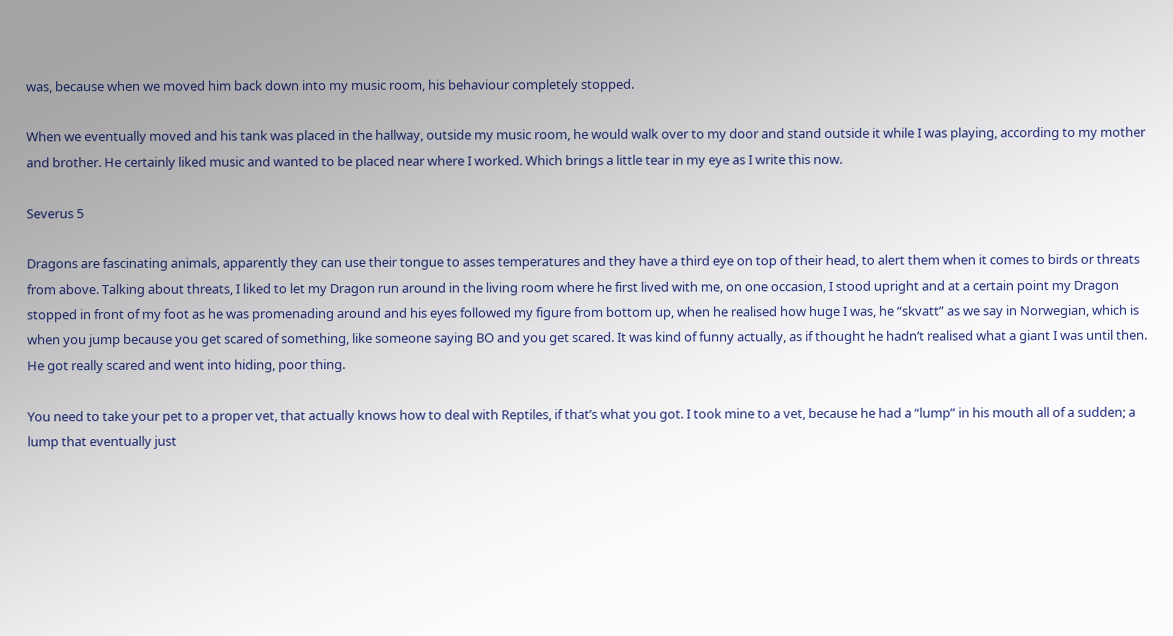was, because when we moved him back down into my music room, his behaviour completely stopped.

When we eventually moved and his tank was placed in the hallway, outside my music room, he would walk over to my door and stand outside it while I was playing, according to my mother and brother. He certainly liked music and wanted to be placed near where I worked. Which brings a little tear in my eye as I write this now.

Severus 5

Dragons are fascinating animals, apparently they can use their tongue to asses temperatures and they have a third eye on top of their head, to alert them when it comes to birds or threats from above. Talking about threats, I liked to let my Dragon run around in the living room where he first lived with me, on one occasion, I stood upright and at a certain point my Dragon stopped in front of my foot as he was promenading around and his eyes followed my figure from bottom up, when he realised how huge I was, he “skvatt” as we say in Norwegian, which is when you jump because you get scared of something, like someone saying BO and you get scared. It was kind of funny actually, as if thought he hadn’t realised what a giant I was until then. He got really scared and went into hiding, poor thing.

You need to take your pet to a proper vet, that actually knows how to deal with Reptiles, if that’s what you got. I took mine to a vet, because he had a “lump” in his mouth all of a sudden; a lump that eventually just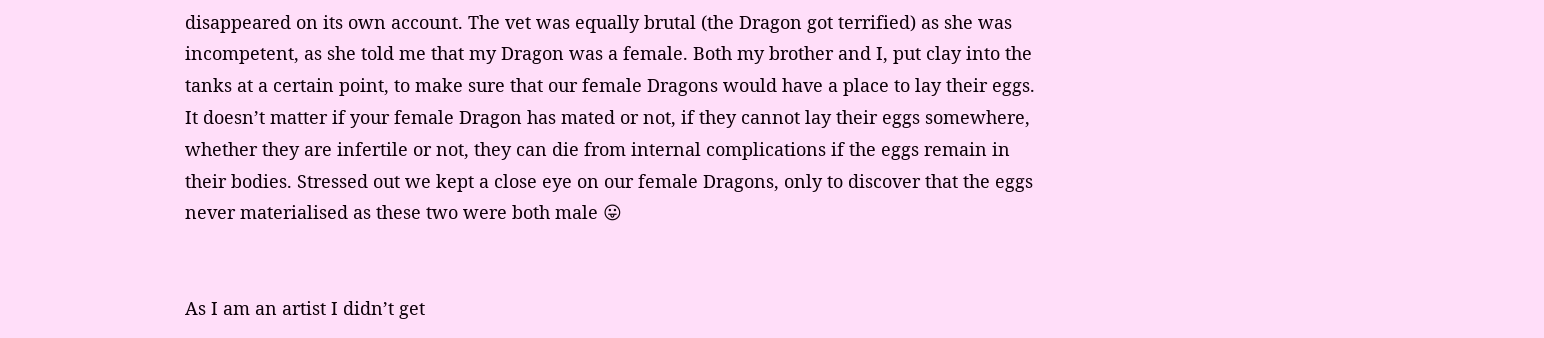disappeared on its own account. The vet was equally brutal (the Dragon got terrified) as she was incompetent, as she told me that my Dragon was a female. Both my brother and I, put clay into the tanks at a certain point, to make sure that our female Dragons would have a place to lay their eggs. It doesn’t matter if your female Dragon has mated or not, if they cannot lay their eggs somewhere, whether they are infertile or not, they can die from internal complications if the eggs remain in their bodies. Stressed out we kept a close eye on our female Dragons, only to discover that the eggs never materialised as these two were both male 😛


As I am an artist I didn’t get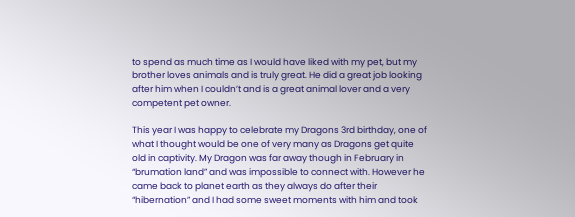to spend as much time as I would have liked with my pet, but my brother loves animals and is truly great. He did a great job looking after him when I couldn’t and is a great animal lover and a very competent pet owner.

This year I was happy to celebrate my Dragons 3rd birthday, one of what I thought would be one of very many as Dragons get quite old in captivity. My Dragon was far away though in February in “brumation land” and was impossible to connect with. However he came back to planet earth as they always do after their “hibernation” and I had some sweet moments with him and took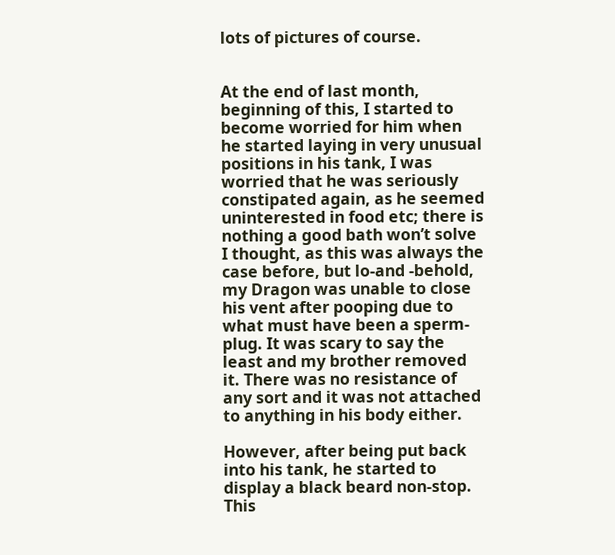lots of pictures of course.


At the end of last month, beginning of this, I started to become worried for him when he started laying in very unusual positions in his tank, I was worried that he was seriously constipated again, as he seemed uninterested in food etc; there is nothing a good bath won’t solve I thought, as this was always the case before, but lo-and -behold, my Dragon was unable to close his vent after pooping due to what must have been a sperm-plug. It was scary to say the least and my brother removed it. There was no resistance of any sort and it was not attached to anything in his body either.

However, after being put back into his tank, he started to display a black beard non-stop. This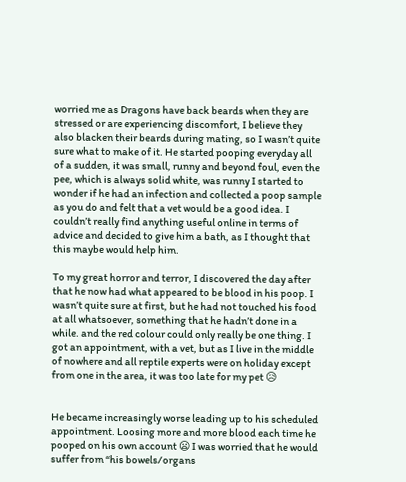worried me as Dragons have back beards when they are stressed or are experiencing discomfort, I believe they also blacken their beards during mating, so I wasn’t quite sure what to make of it. He started pooping everyday all of a sudden, it was small, runny and beyond foul, even the pee, which is always solid white, was runny I started to wonder if he had an infection and collected a poop sample as you do and felt that a vet would be a good idea. I couldn’t really find anything useful online in terms of advice and decided to give him a bath, as I thought that this maybe would help him.

To my great horror and terror, I discovered the day after that he now had what appeared to be blood in his poop. I wasn’t quite sure at first, but he had not touched his food at all whatsoever, something that he hadn’t done in a while. and the red colour could only really be one thing. I got an appointment, with a vet, but as I live in the middle of nowhere and all reptile experts were on holiday except from one in the area, it was too late for my pet 😥


He became increasingly worse leading up to his scheduled appointment. Loosing more and more blood each time he pooped on his own account 😦 I was worried that he would suffer from “his bowels/organs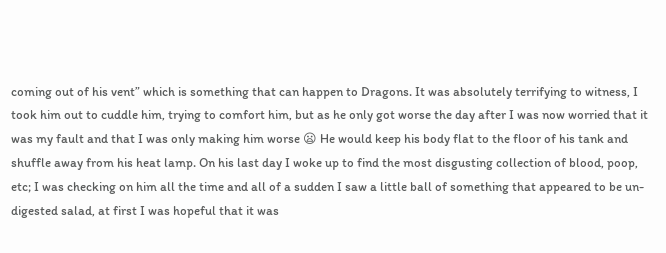coming out of his vent” which is something that can happen to Dragons. It was absolutely terrifying to witness, I took him out to cuddle him, trying to comfort him, but as he only got worse the day after I was now worried that it was my fault and that I was only making him worse 😦 He would keep his body flat to the floor of his tank and shuffle away from his heat lamp. On his last day I woke up to find the most disgusting collection of blood, poop, etc; I was checking on him all the time and all of a sudden I saw a little ball of something that appeared to be un-digested salad, at first I was hopeful that it was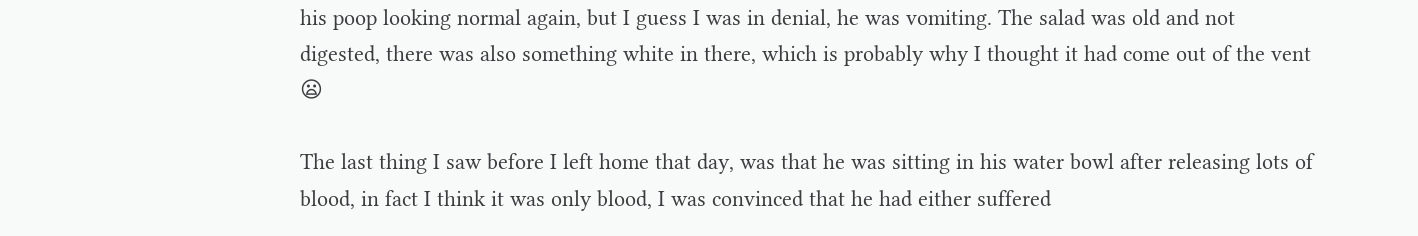his poop looking normal again, but I guess I was in denial, he was vomiting. The salad was old and not digested, there was also something white in there, which is probably why I thought it had come out of the vent 😦

The last thing I saw before I left home that day, was that he was sitting in his water bowl after releasing lots of blood, in fact I think it was only blood, I was convinced that he had either suffered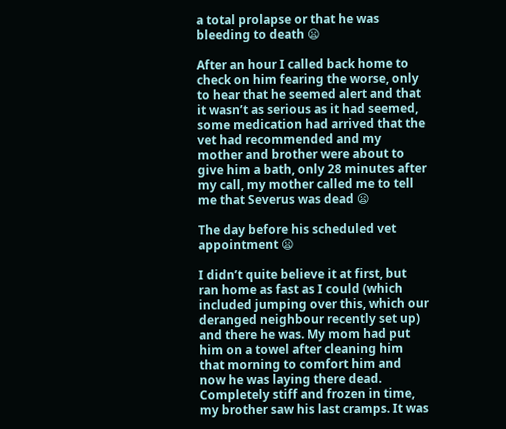a total prolapse or that he was bleeding to death 😦

After an hour I called back home to check on him fearing the worse, only to hear that he seemed alert and that it wasn’t as serious as it had seemed, some medication had arrived that the vet had recommended and my mother and brother were about to give him a bath, only 28 minutes after my call, my mother called me to tell me that Severus was dead 😦

The day before his scheduled vet appointment 😦

I didn’t quite believe it at first, but ran home as fast as I could (which included jumping over this, which our deranged neighbour recently set up) and there he was. My mom had put him on a towel after cleaning him that morning to comfort him and now he was laying there dead. Completely stiff and frozen in time, my brother saw his last cramps. It was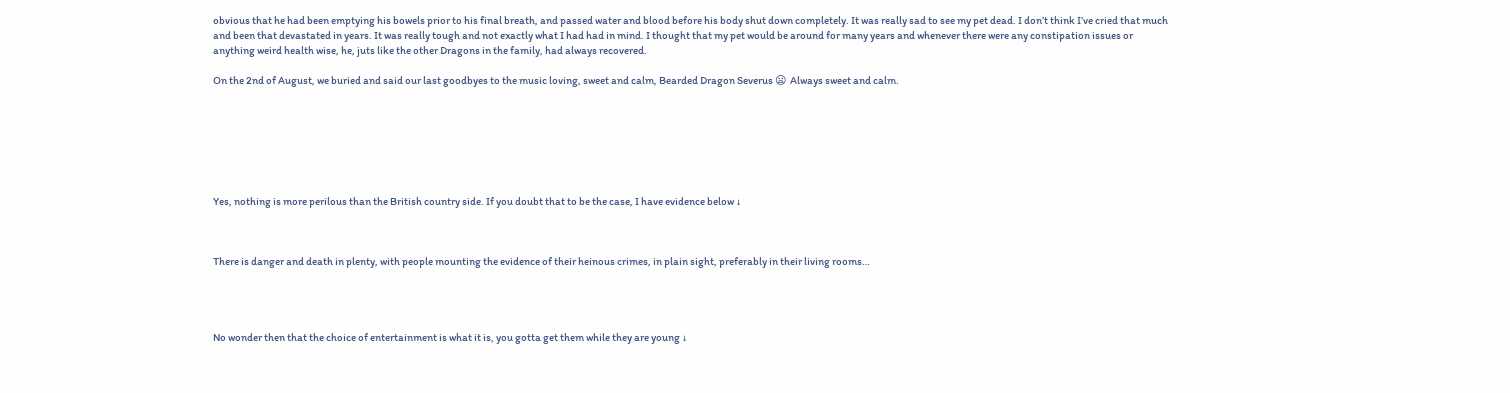obvious that he had been emptying his bowels prior to his final breath, and passed water and blood before his body shut down completely. It was really sad to see my pet dead. I don’t think I’ve cried that much and been that devastated in years. It was really tough and not exactly what I had had in mind. I thought that my pet would be around for many years and whenever there were any constipation issues or anything weird health wise, he, juts like the other Dragons in the family, had always recovered.

On the 2nd of August, we buried and said our last goodbyes to the music loving, sweet and calm, Bearded Dragon Severus 😦  Always sweet and calm.







Yes, nothing is more perilous than the British country side. If you doubt that to be the case, I have evidence below ↓



There is danger and death in plenty, with people mounting the evidence of their heinous crimes, in plain sight, preferably in their living rooms…




No wonder then that the choice of entertainment is what it is, you gotta get them while they are young ↓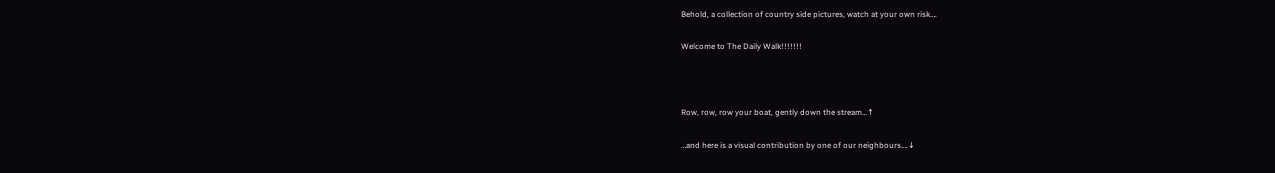Behold, a collection of country side pictures, watch at your own risk….

Welcome to The Daily Walk!!!!!!!



Row, row, row your boat, gently down the stream…↑

…and here is a visual contribution by one of our neighbours….↓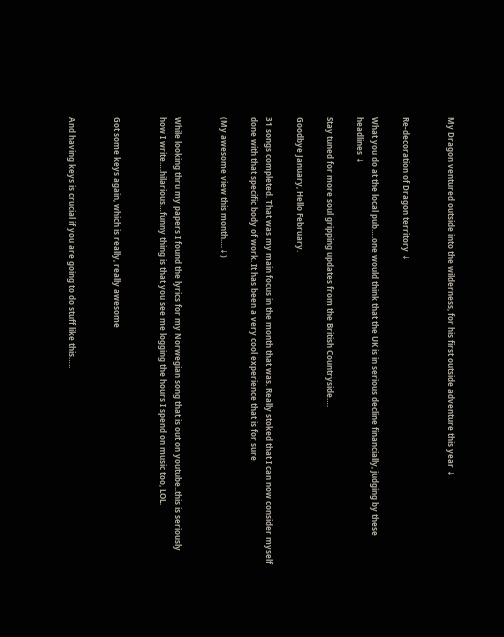My Dragon ventured outside into the wilderness, for his first outside adventure this year ↓


Re-decoration of Dragon territory ↓

What you do at the local pub….one would think that the UK is in serious decline financially, judging by these headlines ↓

Stay tuned for more soul gripping updates from the British Countryside….

Goodbye January, Hello February.

31 songs completed. That was my main focus in the month that was. Really stoked that I can now consider myself done with that specific body of work. It has been a very cool experience that is for sure

(My awesome view this month….↓)


While looking thru my papers I found the lyrics for my Norwegian song that is out on youtube..this is seriously how I write….hilarious…funny thing is that you see me logging the hours I spend on music too, LOL.


Got some keys again, which is really, really awesome


And having keys is crucial if you are going to do stuff like this…..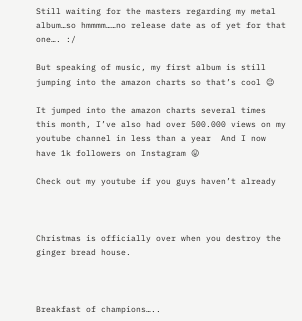Still waiting for the masters regarding my metal album…so hmmmm……no release date as of yet for that one…. :/

But speaking of music, my first album is still jumping into the amazon charts so that’s cool 😉

It jumped into the amazon charts several times this month, I’ve also had over 500.000 views on my youtube channel in less than a year  And I now have 1k followers on Instagram 😛

Check out my youtube if you guys haven’t already



Christmas is officially over when you destroy the ginger bread house.



Breakfast of champions…..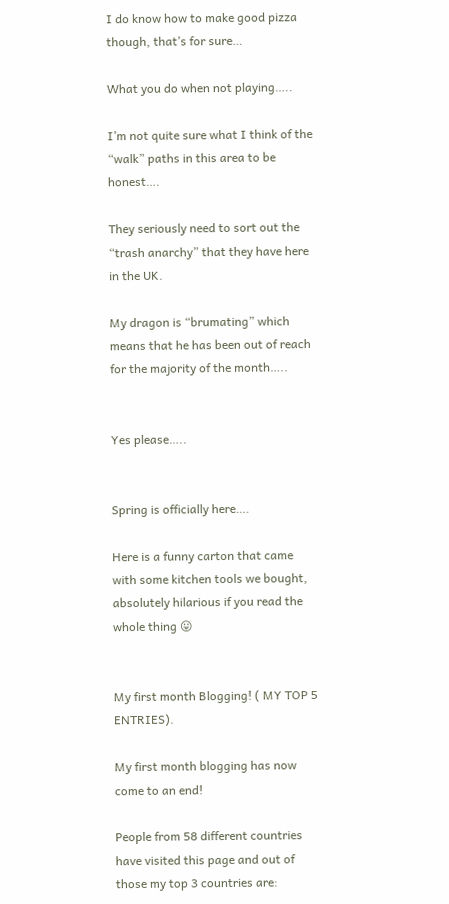I do know how to make good pizza though, that’s for sure…

What you do when not playing…..

I’m not quite sure what I think of the “walk” paths in this area to be honest….

They seriously need to sort out the “trash anarchy” that they have here in the UK.

My dragon is “brumating” which means that he has been out of reach for the majority of the month…..


Yes please…..


Spring is officially here….

Here is a funny carton that came with some kitchen tools we bought, absolutely hilarious if you read the whole thing 😛


My first month Blogging! ( MY TOP 5 ENTRIES).

My first month blogging has now come to an end!

People from 58 different countries have visited this page and out of those my top 3 countries are: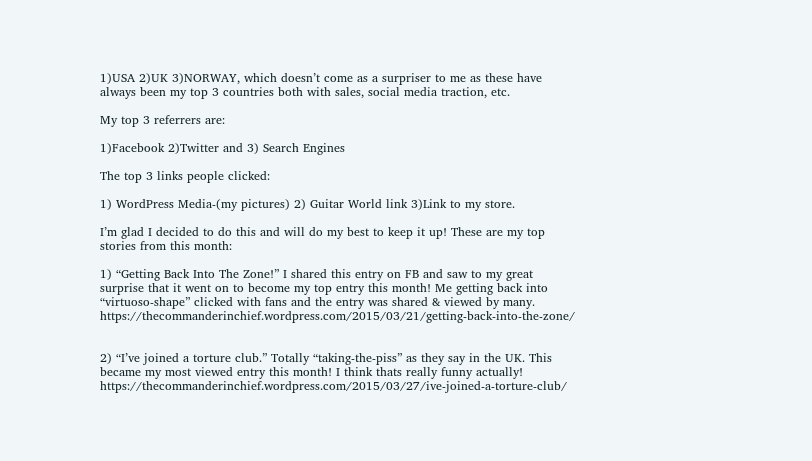1)USA 2)UK 3)NORWAY, which doesn’t come as a surpriser to me as these have always been my top 3 countries both with sales, social media traction, etc.

My top 3 referrers are:

1)Facebook 2)Twitter and 3) Search Engines

The top 3 links people clicked:

1) WordPress Media-(my pictures) 2) Guitar World link 3)Link to my store.

I’m glad I decided to do this and will do my best to keep it up! These are my top stories from this month:

1) “Getting Back Into The Zone!” I shared this entry on FB and saw to my great surprise that it went on to become my top entry this month! Me getting back into “virtuoso-shape” clicked with fans and the entry was shared & viewed by many. https://thecommanderinchief.wordpress.com/2015/03/21/getting-back-into-the-zone/


2) “I’ve joined a torture club.” Totally “taking-the-piss” as they say in the UK. This became my most viewed entry this month! I think thats really funny actually! https://thecommanderinchief.wordpress.com/2015/03/27/ive-joined-a-torture-club/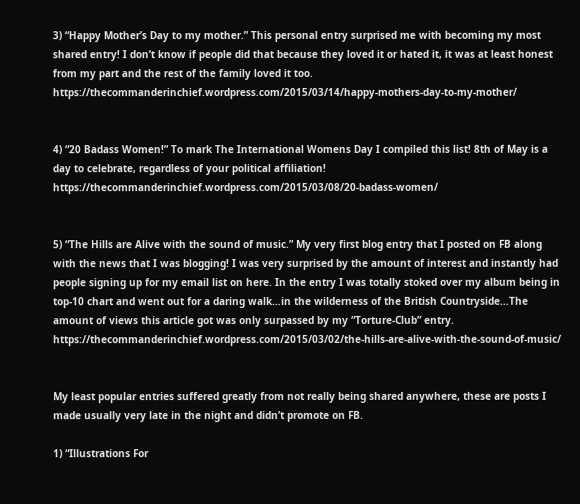3) “Happy Mother’s Day to my mother.” This personal entry surprised me with becoming my most shared entry! I don’t know if people did that because they loved it or hated it, it was at least honest from my part and the rest of the family loved it too. https://thecommanderinchief.wordpress.com/2015/03/14/happy-mothers-day-to-my-mother/


4) “20 Badass Women!” To mark The International Womens Day I compiled this list! 8th of May is a day to celebrate, regardless of your political affiliation! https://thecommanderinchief.wordpress.com/2015/03/08/20-badass-women/


5) “The Hills are Alive with the sound of music.” My very first blog entry that I posted on FB along with the news that I was blogging! I was very surprised by the amount of interest and instantly had people signing up for my email list on here. In the entry I was totally stoked over my album being in top-10 chart and went out for a daring walk…in the wilderness of the British Countryside…The amount of views this article got was only surpassed by my “Torture-Club” entry. https://thecommanderinchief.wordpress.com/2015/03/02/the-hills-are-alive-with-the-sound-of-music/


My least popular entries suffered greatly from not really being shared anywhere, these are posts I made usually very late in the night and didn’t promote on FB.

1) “Illustrations For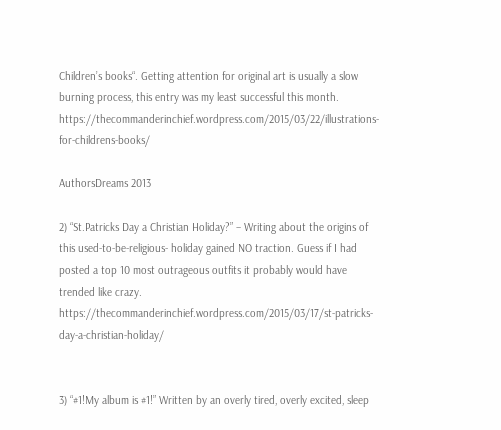Children’s books“. Getting attention for original art is usually a slow burning process, this entry was my least successful this month. https://thecommanderinchief.wordpress.com/2015/03/22/illustrations-for-childrens-books/

AuthorsDreams 2013

2) “St.Patricks Day a Christian Holiday?” – Writing about the origins of this used-to-be-religious- holiday gained NO traction. Guess if I had posted a top 10 most outrageous outfits it probably would have trended like crazy. https://thecommanderinchief.wordpress.com/2015/03/17/st-patricks-day-a-christian-holiday/


3) “#1!My album is #1!” Written by an overly tired, overly excited, sleep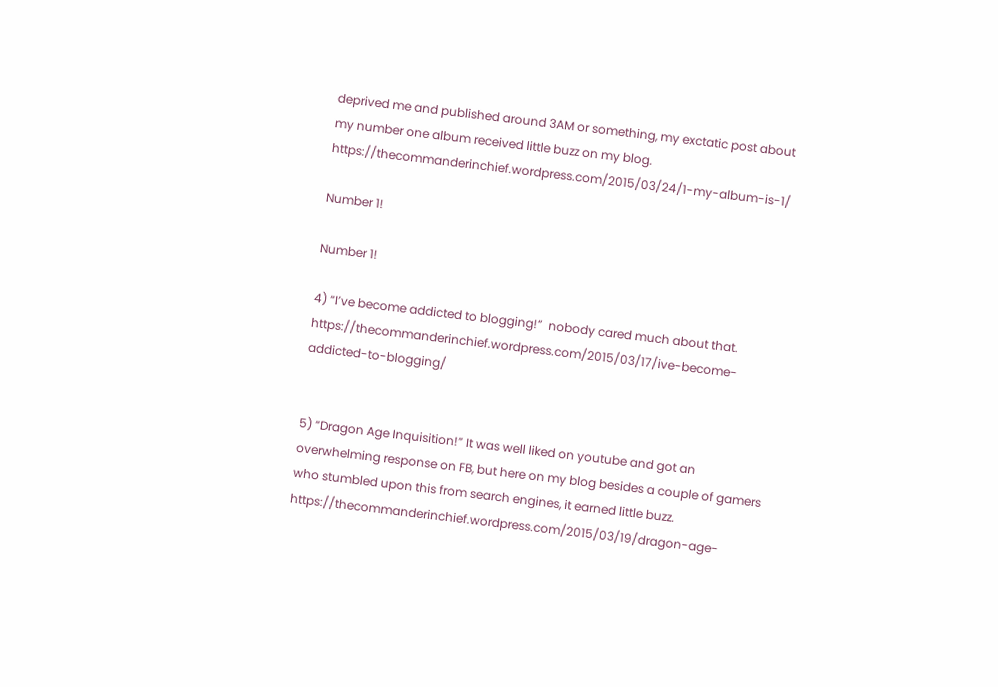deprived me and published around 3AM or something, my exctatic post about my number one album received little buzz on my blog. https://thecommanderinchief.wordpress.com/2015/03/24/1-my-album-is-1/

Number 1!

Number 1!

4) “I’ve become addicted to blogging!”  nobody cared much about that. https://thecommanderinchief.wordpress.com/2015/03/17/ive-become-addicted-to-blogging/


5) “Dragon Age Inquisition!” It was well liked on youtube and got an overwhelming response on FB, but here on my blog besides a couple of gamers who stumbled upon this from search engines, it earned little buzz. https://thecommanderinchief.wordpress.com/2015/03/19/dragon-age-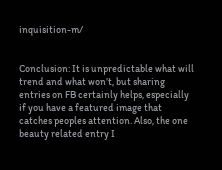inquisition-m/


Conclusion: It is unpredictable what will trend and what won’t, but sharing entries on FB certainly helps, especially if you have a featured image that catches peoples attention. Also, the one beauty related entry I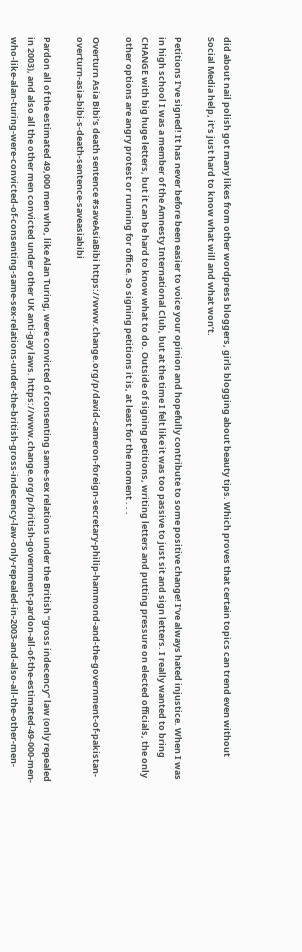did about nail polish got many likes from other wordpress bloggers, girls blogging about beauty tips. Which proves that certain topics can trend even without Social Media help, it’s just hard to know what will and what won’t.

Petitions I’ve signed! It has never before been easier to voice your opinion and hopefully contribute to some positive change! I’ve always hated injustice. When I was in high school I was a member of the Amnesty International Club, but at the time I felt like it was too passive to just sit and sign letters. I really wanted to bring CHANGE with big huge letters, but it can be hard to know what to do. Outside of signing petitions, writing letters and putting pressure on elected officials, the only other options are angry protest or running for office. So signing petitions it is, at least for the moment . . .

Overturn Asia Bibi’s death sentence #saveAsiaBibi https://www.change.org/p/david-cameron-foreign-secretary-philip-hammond-and-the-government-of-pakistan-overturn-asia-bibi-s-death-sentence-saveasiabibi

Pardon all of the estimated 49,000 men who, like Alan Turing, were convicted of consenting same-sex relations under the British “gross indecency” law (only repealed in 2003), and also all the other men convicted under other UK anti-gay laws. https://www.change.org/p/british-government-pardon-all-of-the-estimated-49-000-men-who-like-alan-turing-were-convicted-of-consenting-same-sex-relations-under-the-british-gross-indecency-law-only-repealed-in-2003-and-also-all-the-other-men-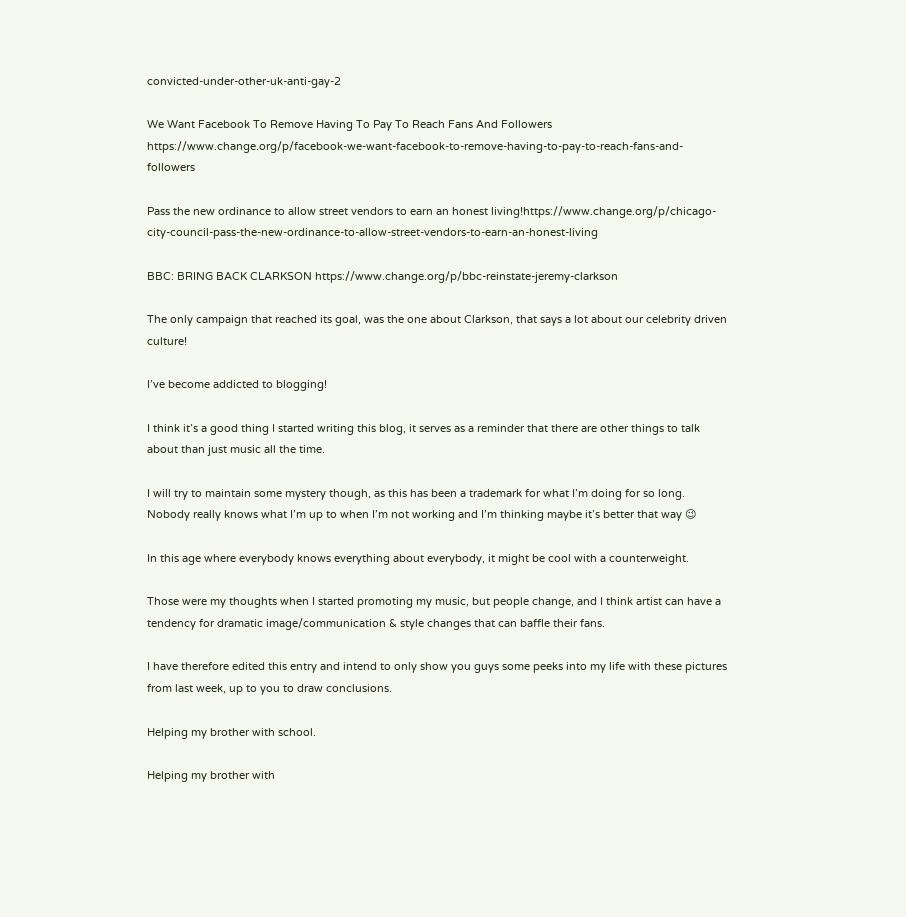convicted-under-other-uk-anti-gay-2

We Want Facebook To Remove Having To Pay To Reach Fans And Followers https://www.change.org/p/facebook-we-want-facebook-to-remove-having-to-pay-to-reach-fans-and-followers

Pass the new ordinance to allow street vendors to earn an honest living!https://www.change.org/p/chicago-city-council-pass-the-new-ordinance-to-allow-street-vendors-to-earn-an-honest-living

BBC: BRING BACK CLARKSON https://www.change.org/p/bbc-reinstate-jeremy-clarkson

The only campaign that reached its goal, was the one about Clarkson, that says a lot about our celebrity driven culture!

I’ve become addicted to blogging!

I think it’s a good thing I started writing this blog, it serves as a reminder that there are other things to talk about than just music all the time.

I will try to maintain some mystery though, as this has been a trademark for what I’m doing for so long. Nobody really knows what I’m up to when I’m not working and I’m thinking maybe it’s better that way 😉

In this age where everybody knows everything about everybody, it might be cool with a counterweight.

Those were my thoughts when I started promoting my music, but people change, and I think artist can have a tendency for dramatic image/communication & style changes that can baffle their fans.

I have therefore edited this entry and intend to only show you guys some peeks into my life with these pictures from last week, up to you to draw conclusions.

Helping my brother with school.

Helping my brother with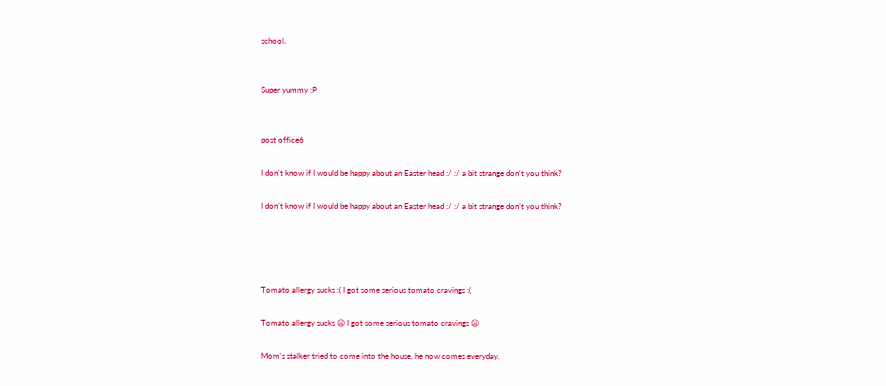school.


Super yummy :P


post office6

I don't know if I would be happy about an Easter head :/ :/ a bit strange don't you think?

I don’t know if I would be happy about an Easter head :/ :/ a bit strange don’t you think?




Tomato allergy sucks :( I got some serious tomato cravings :(

Tomato allergy sucks 😦 I got some serious tomato cravings 😦

Mom's stalker tried to come into the house, he now comes everyday.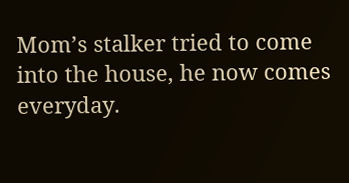Mom’s stalker tried to come into the house, he now comes everyday.